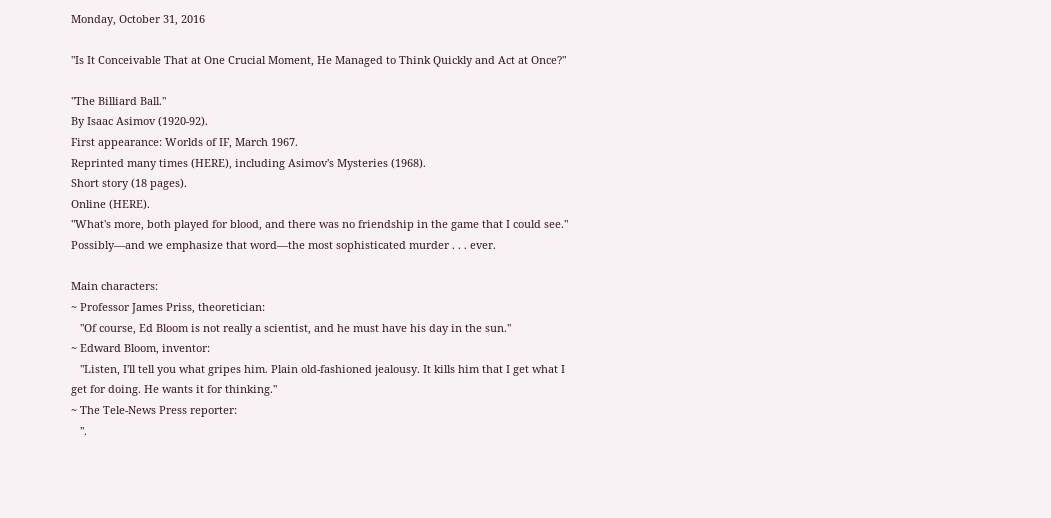Monday, October 31, 2016

"Is It Conceivable That at One Crucial Moment, He Managed to Think Quickly and Act at Once?"

"The Billiard Ball."
By Isaac Asimov (1920-92).
First appearance: Worlds of IF, March 1967.
Reprinted many times (HERE), including Asimov's Mysteries (1968).
Short story (18 pages).
Online (HERE).
"What's more, both played for blood, and there was no friendship in the game that I could see."
Possibly—and we emphasize that word—the most sophisticated murder . . . ever.

Main characters:
~ Professor James Priss, theoretician:
   "Of course, Ed Bloom is not really a scientist, and he must have his day in the sun."
~ Edward Bloom, inventor:
   "Listen, I'll tell you what gripes him. Plain old-fashioned jealousy. It kills him that I get what I get for doing. He wants it for thinking."
~ The Tele-News Press reporter:
   ".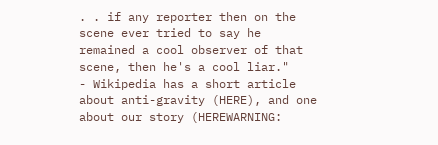. . if any reporter then on the scene ever tried to say he remained a cool observer of that scene, then he's a cool liar."
- Wikipedia has a short article about anti-gravity (HERE), and one about our story (HEREWARNING: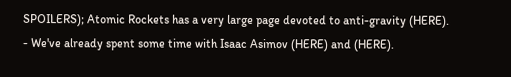SPOILERS); Atomic Rockets has a very large page devoted to anti-gravity (HERE).
- We've already spent some time with Isaac Asimov (HERE) and (HERE).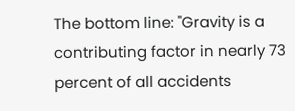The bottom line: "Gravity is a contributing factor in nearly 73 percent of all accidents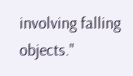involving falling objects."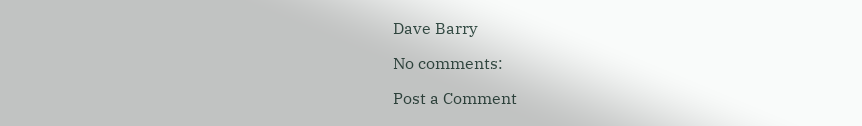Dave Barry

No comments:

Post a Comment